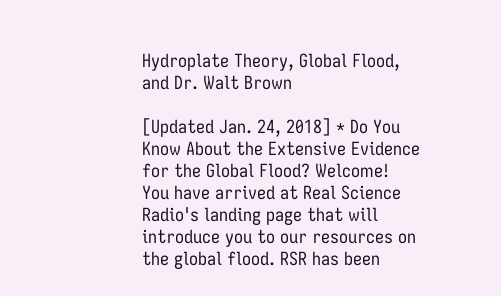Hydroplate Theory, Global Flood, and Dr. Walt Brown

[Updated Jan. 24, 2018] * Do You Know About the Extensive Evidence for the Global Flood? Welcome! You have arrived at Real Science Radio's landing page that will introduce you to our resources on the global flood. RSR has been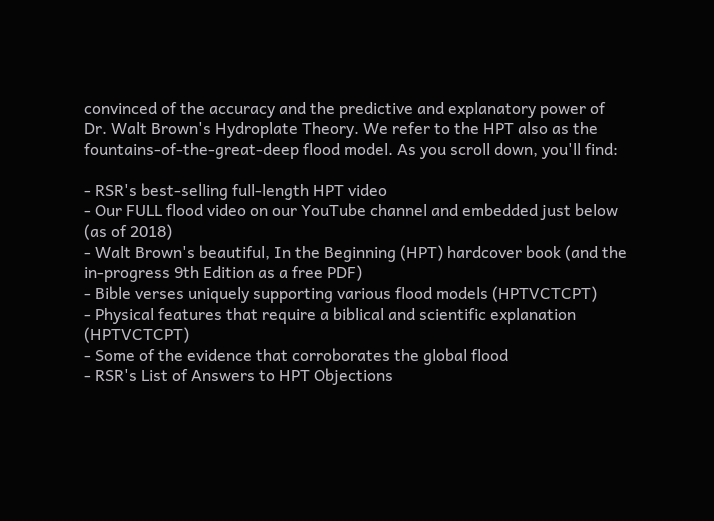convinced of the accuracy and the predictive and explanatory power of Dr. Walt Brown's Hydroplate Theory. We refer to the HPT also as the fountains-of-the-great-deep flood model. As you scroll down, you'll find:

- RSR's best-selling full-length HPT video
- Our FULL flood video on our YouTube channel and embedded just below (as of 2018)
- Walt Brown's beautiful, In the Beginning (HPT) hardcover book (and the in-progress 9th Edition as a free PDF)
- Bible verses uniquely supporting various flood models (HPTVCTCPT)
- Physical features that require a biblical and scientific explanation (HPTVCTCPT)
- Some of the evidence that corroborates the global flood
- RSR's List of Answers to HPT Objections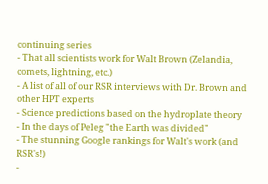continuing series
- That all scientists work for Walt Brown (Zelandia, comets, lightning, etc.)
- A list of all of our RSR interviews with Dr. Brown and other HPT experts
- Science predictions based on the hydroplate theory
- In the days of Peleg "the Earth was divided"
- The stunning Google rankings for Walt's work (and RSR's!)
-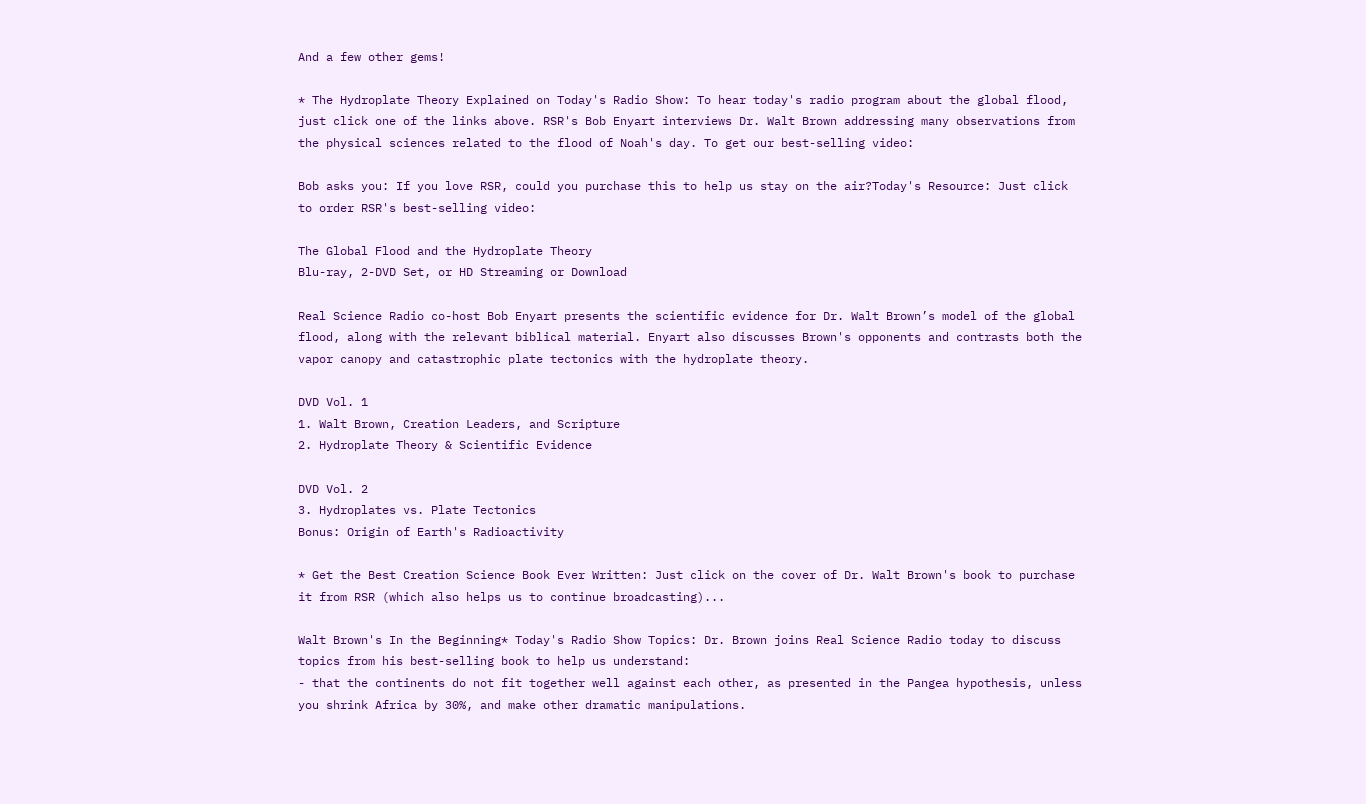And a few other gems!

* The Hydroplate Theory Explained on Today's Radio Show: To hear today's radio program about the global flood, just click one of the links above. RSR's Bob Enyart interviews Dr. Walt Brown addressing many observations from the physical sciences related to the flood of Noah's day. To get our best-selling video:

Bob asks you: If you love RSR, could you purchase this to help us stay on the air?Today's Resource: Just click to order RSR's best-selling video:

The Global Flood and the Hydroplate Theory
Blu-ray, 2-DVD Set, or HD Streaming or Download

Real Science Radio co-host Bob Enyart presents the scientific evidence for Dr. Walt Brown’s model of the global flood, along with the relevant biblical material. Enyart also discusses Brown's opponents and contrasts both the vapor canopy and catastrophic plate tectonics with the hydroplate theory.

DVD Vol. 1
1. Walt Brown, Creation Leaders, and Scripture
2. Hydroplate Theory & Scientific Evidence

DVD Vol. 2
3. Hydroplates vs. Plate Tectonics
Bonus: Origin of Earth's Radioactivity

* Get the Best Creation Science Book Ever Written: Just click on the cover of Dr. Walt Brown's book to purchase it from RSR (which also helps us to continue broadcasting)...

Walt Brown's In the Beginning* Today's Radio Show Topics: Dr. Brown joins Real Science Radio today to discuss topics from his best-selling book to help us understand:
- that the continents do not fit together well against each other, as presented in the Pangea hypothesis, unless you shrink Africa by 30%, and make other dramatic manipulations.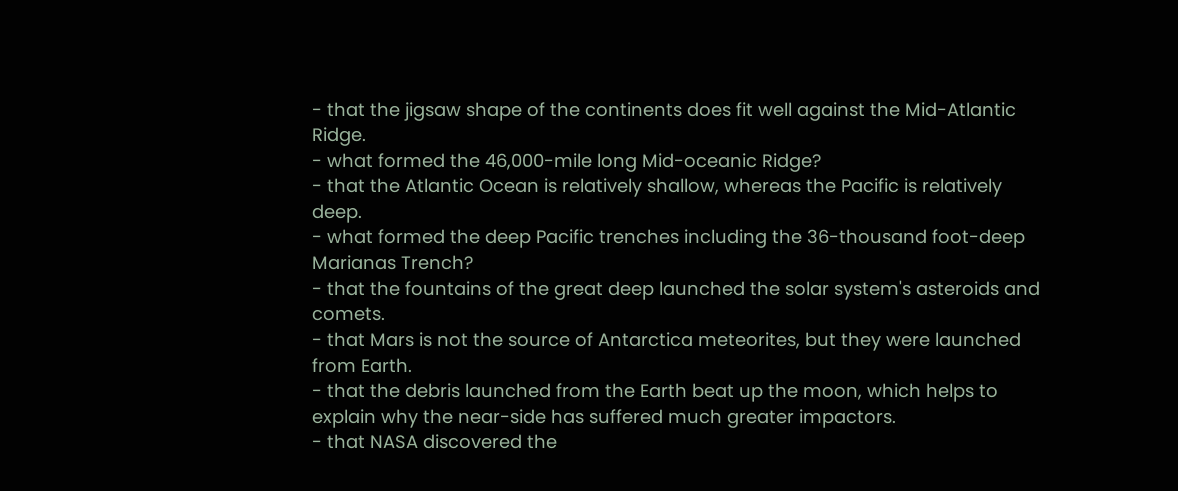- that the jigsaw shape of the continents does fit well against the Mid-Atlantic Ridge.
- what formed the 46,000-mile long Mid-oceanic Ridge?
- that the Atlantic Ocean is relatively shallow, whereas the Pacific is relatively deep.
- what formed the deep Pacific trenches including the 36-thousand foot-deep Marianas Trench?
- that the fountains of the great deep launched the solar system's asteroids and comets.
- that Mars is not the source of Antarctica meteorites, but they were launched from Earth.
- that the debris launched from the Earth beat up the moon, which helps to explain why the near-side has suffered much greater impactors.
- that NASA discovered the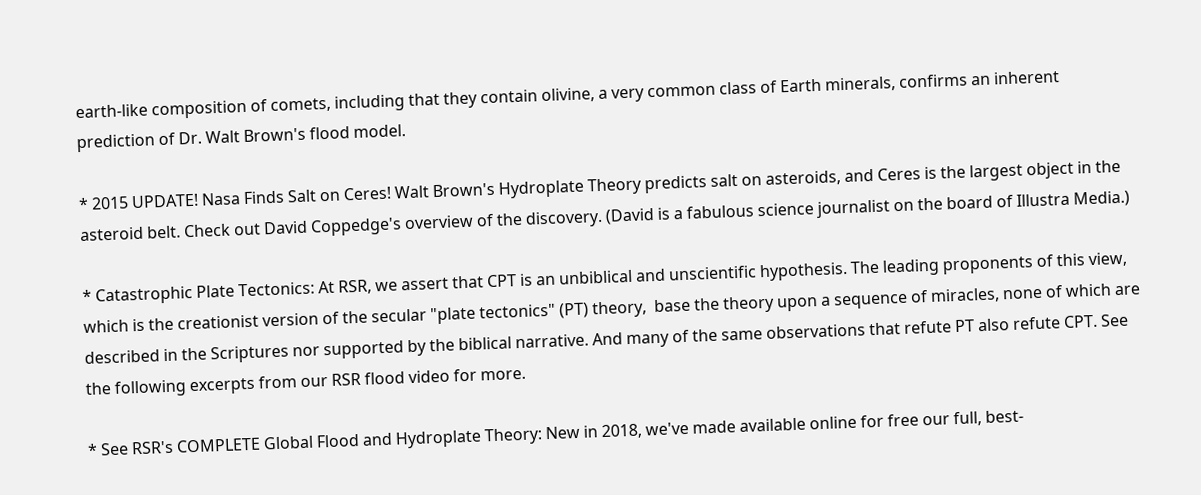earth-like composition of comets, including that they contain olivine, a very common class of Earth minerals, confirms an inherent prediction of Dr. Walt Brown's flood model.

* 2015 UPDATE! Nasa Finds Salt on Ceres! Walt Brown's Hydroplate Theory predicts salt on asteroids, and Ceres is the largest object in the asteroid belt. Check out David Coppedge's overview of the discovery. (David is a fabulous science journalist on the board of Illustra Media.)

* Catastrophic Plate Tectonics: At RSR, we assert that CPT is an unbiblical and unscientific hypothesis. The leading proponents of this view, which is the creationist version of the secular "plate tectonics" (PT) theory,  base the theory upon a sequence of miracles, none of which are described in the Scriptures nor supported by the biblical narrative. And many of the same observations that refute PT also refute CPT. See the following excerpts from our RSR flood video for more.

* See RSR's COMPLETE Global Flood and Hydroplate Theory: New in 2018, we've made available online for free our full, best-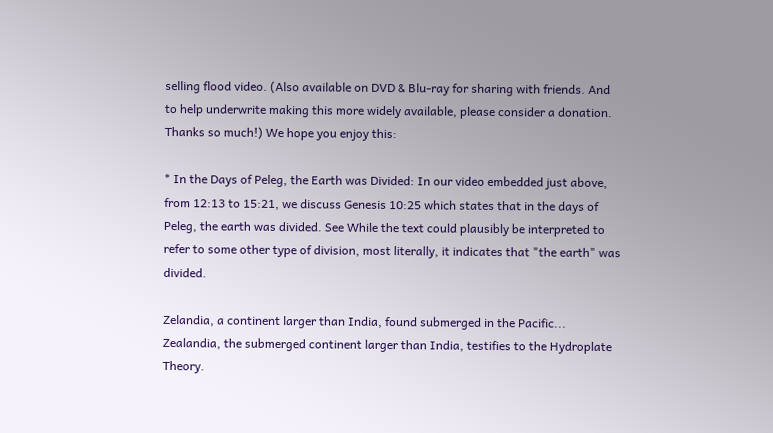selling flood video. (Also available on DVD & Blu-ray for sharing with friends. And to help underwrite making this more widely available, please consider a donation. Thanks so much!) We hope you enjoy this:

* In the Days of Peleg, the Earth was Divided: In our video embedded just above, from 12:13 to 15:21, we discuss Genesis 10:25 which states that in the days of Peleg, the earth was divided. See While the text could plausibly be interpreted to refer to some other type of division, most literally, it indicates that "the earth" was divided.

Zelandia, a continent larger than India, found submerged in the Pacific...
Zealandia, the submerged continent larger than India, testifies to the Hydroplate Theory.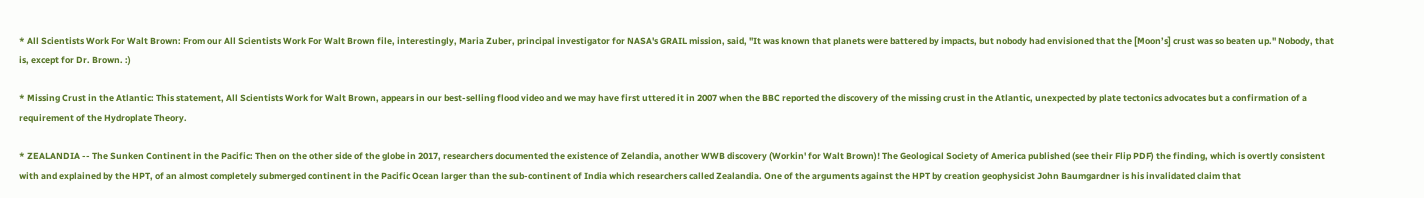* All Scientists Work For Walt Brown: From our All Scientists Work For Walt Brown file, interestingly, Maria Zuber, principal investigator for NASA's GRAIL mission, said, "It was known that planets were battered by impacts, but nobody had envisioned that the [Moon’s] crust was so beaten up." Nobody, that is, except for Dr. Brown. :)

* Missing Crust in the Atlantic: This statement, All Scientists Work for Walt Brown, appears in our best-selling flood video and we may have first uttered it in 2007 when the BBC reported the discovery of the missing crust in the Atlantic, unexpected by plate tectonics advocates but a confirmation of a requirement of the Hydroplate Theory.

* ZEALANDIA -- The Sunken Continent in the Pacific: Then on the other side of the globe in 2017, researchers documented the existence of Zelandia, another WWB discovery (Workin' for Walt Brown)! The Geological Society of America published (see their Flip PDF) the finding, which is overtly consistent with and explained by the HPT, of an almost completely submerged continent in the Pacific Ocean larger than the sub-continent of India which researchers called Zealandia. One of the arguments against the HPT by creation geophysicist John Baumgardner is his invalidated claim that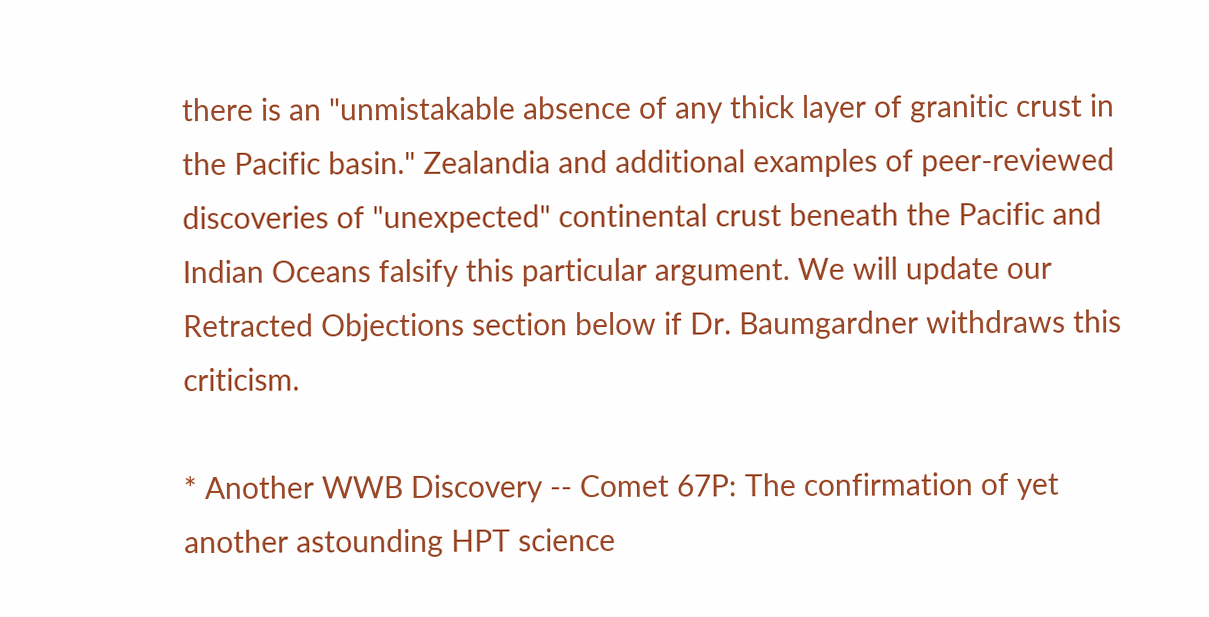there is an "unmistakable absence of any thick layer of granitic crust in the Pacific basin." Zealandia and additional examples of peer-reviewed discoveries of "unexpected" continental crust beneath the Pacific and Indian Oceans falsify this particular argument. We will update our Retracted Objections section below if Dr. Baumgardner withdraws this criticism.

* Another WWB Discovery -- Comet 67P: The confirmation of yet another astounding HPT science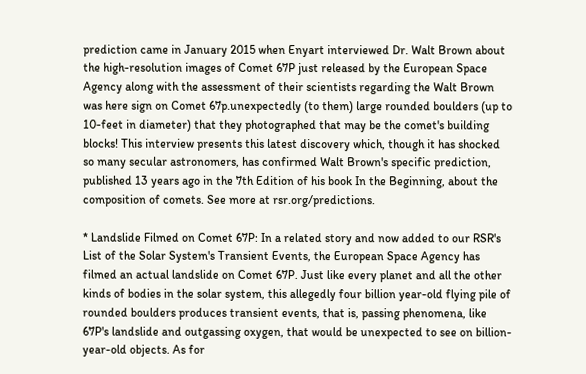prediction came in January 2015 when Enyart interviewed Dr. Walt Brown about the high-resolution images of Comet 67P just released by the European Space Agency along with the assessment of their scientists regarding the Walt Brown was here sign on Comet 67p.unexpectedly (to them) large rounded boulders (up to 10-feet in diameter) that they photographed that may be the comet's building blocks! This interview presents this latest discovery which, though it has shocked so many secular astronomers, has confirmed Walt Brown's specific prediction, published 13 years ago in the 7th Edition of his book In the Beginning, about the composition of comets. See more at rsr.org/predictions.

* Landslide Filmed on Comet 67P: In a related story and now added to our RSR's List of the Solar System's Transient Events, the European Space Agency has filmed an actual landslide on Comet 67P. Just like every planet and all the other kinds of bodies in the solar system, this allegedly four billion year-old flying pile of rounded boulders produces transient events, that is, passing phenomena, like 67P's landslide and outgassing oxygen, that would be unexpected to see on billion-year-old objects. As for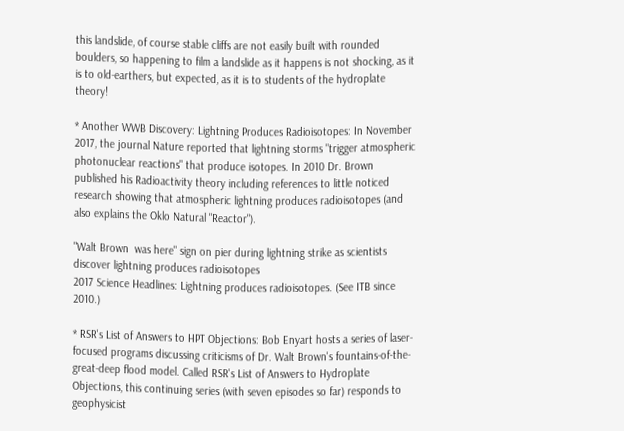this landslide, of course stable cliffs are not easily built with rounded boulders, so happening to film a landslide as it happens is not shocking, as it is to old-earthers, but expected, as it is to students of the hydroplate theory!

* Another WWB Discovery: Lightning Produces Radioisotopes: In November 2017, the journal Nature reported that lightning storms "trigger atmospheric photonuclear reactions" that produce isotopes. In 2010 Dr. Brown published his Radioactivity theory including references to little noticed research showing that atmospheric lightning produces radioisotopes (and also explains the Oklo Natural "Reactor").

"Walt Brown  was here" sign on pier during lightning strike as scientists discover lightning produces radioisotopes
2017 Science Headlines: Lightning produces radioisotopes. (See ITB since 2010.)

* RSR's List of Answers to HPT Objections: Bob Enyart hosts a series of laser-focused programs discussing criticisms of Dr. Walt Brown's fountains-of-the-great-deep flood model. Called RSR's List of Answers to Hydroplate Objections, this continuing series (with seven episodes so far) responds to geophysicist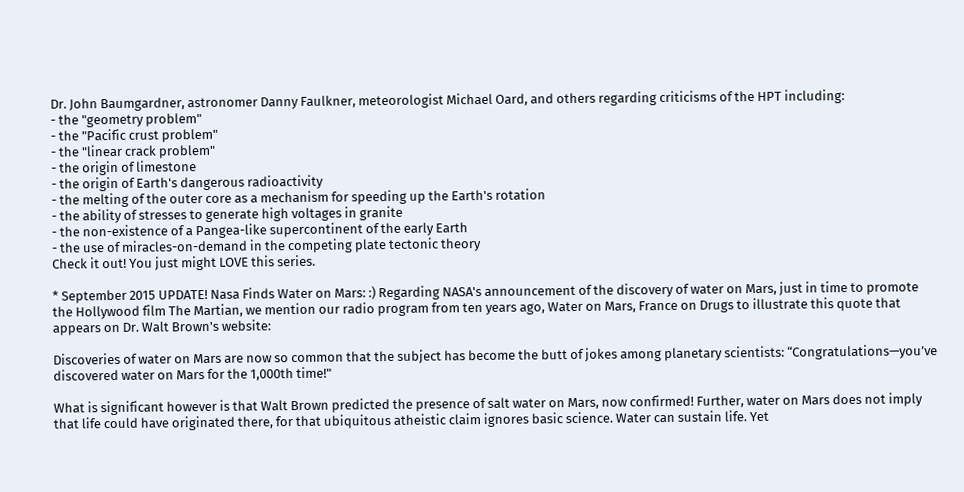Dr. John Baumgardner, astronomer Danny Faulkner, meteorologist Michael Oard, and others regarding criticisms of the HPT including:
- the "geometry problem"
- the "Pacific crust problem"
- the "linear crack problem"
- the origin of limestone
- the origin of Earth's dangerous radioactivity
- the melting of the outer core as a mechanism for speeding up the Earth's rotation
- the ability of stresses to generate high voltages in granite
- the non-existence of a Pangea-like supercontinent of the early Earth
- the use of miracles-on-demand in the competing plate tectonic theory
Check it out! You just might LOVE this series.

* September 2015 UPDATE! Nasa Finds Water on Mars: :) Regarding NASA's announcement of the discovery of water on Mars, just in time to promote the Hollywood film The Martian, we mention our radio program from ten years ago, Water on Mars, France on Drugs to illustrate this quote that appears on Dr. Walt Brown's website:

Discoveries of water on Mars are now so common that the subject has become the butt of jokes among planetary scientists: “Congratulations—you’ve discovered water on Mars for the 1,000th time!"

What is significant however is that Walt Brown predicted the presence of salt water on Mars, now confirmed! Further, water on Mars does not imply that life could have originated there, for that ubiquitous atheistic claim ignores basic science. Water can sustain life. Yet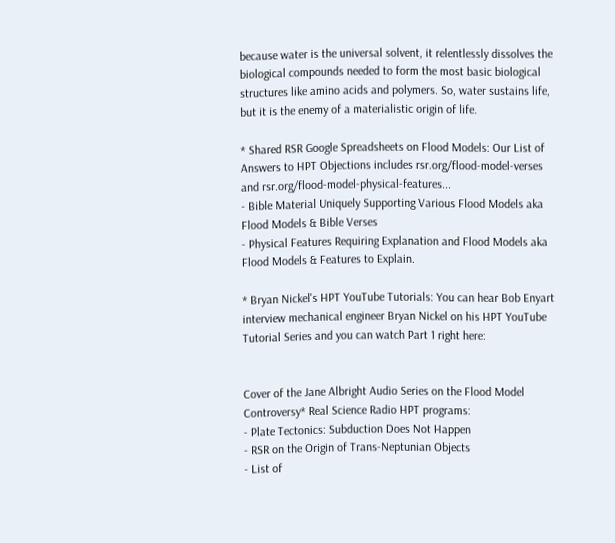because water is the universal solvent, it relentlessly dissolves the biological compounds needed to form the most basic biological structures like amino acids and polymers. So, water sustains life, but it is the enemy of a materialistic origin of life.

* Shared RSR Google Spreadsheets on Flood Models: Our List of Answers to HPT Objections includes rsr.org/flood-model-verses and rsr.org/flood-model-physical-features...
- Bible Material Uniquely Supporting Various Flood Models aka Flood Models & Bible Verses
- Physical Features Requiring Explanation and Flood Models aka Flood Models & Features to Explain.

* Bryan Nickel's HPT YouTube Tutorials: You can hear Bob Enyart interview mechanical engineer Bryan Nickel on his HPT YouTube Tutorial Series and you can watch Part 1 right here:


Cover of the Jane Albright Audio Series on the Flood Model Controversy* Real Science Radio HPT programs:
- Plate Tectonics: Subduction Does Not Happen
- RSR on the Origin of Trans-Neptunian Objects
- List of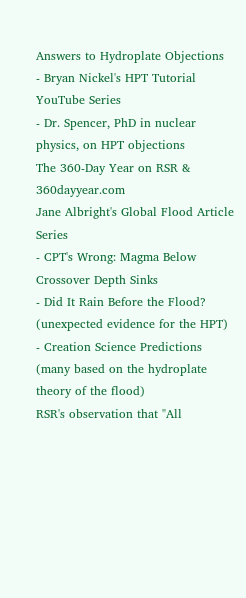Answers to Hydroplate Objections
- Bryan Nickel's HPT Tutorial YouTube Series
- Dr. Spencer, PhD in nuclear physics, on HPT objections
The 360-Day Year on RSR & 360dayyear.com
Jane Albright's Global Flood Article Series
- CPT's Wrong: Magma Below Crossover Depth Sinks
- Did It Rain Before the Flood? (unexpected evidence for the HPT)
- Creation Science Predictions (many based on the hydroplate theory of the flood)
RSR's observation that "All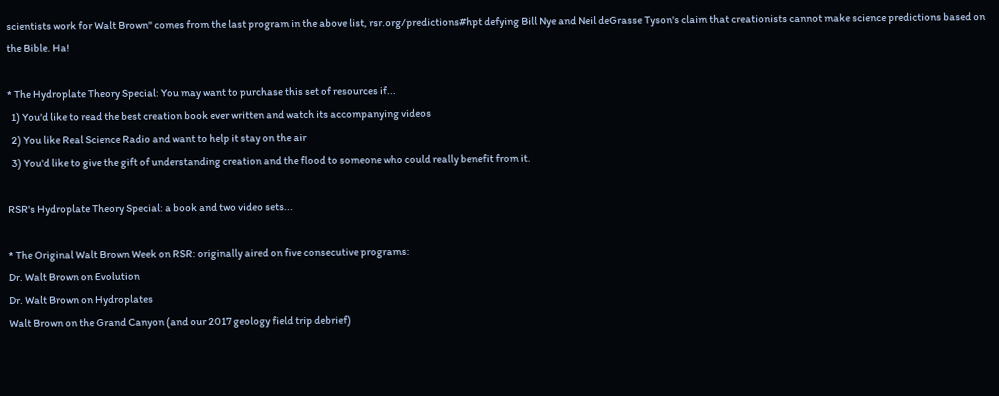scientists work for Walt Brown" comes from the last program in the above list, rsr.org/predictions#hpt defying Bill Nye and Neil deGrasse Tyson's claim that creationists cannot make science predictions based on the Bible. Ha!

* The Hydroplate Theory Special: You may want to purchase this set of resources if...
  1) You'd like to read the best creation book ever written and watch its accompanying videos
  2) You like Real Science Radio and want to help it stay on the air
  3) You'd like to give the gift of understanding creation and the flood to someone who could really benefit from it.

RSR's Hydroplate Theory Special: a book and two video sets...

* The Original Walt Brown Week on RSR: originally aired on five consecutive programs:
Dr. Walt Brown on Evolution
Dr. Walt Brown on Hydroplates
Walt Brown on the Grand Canyon (and our 2017 geology field trip debrief)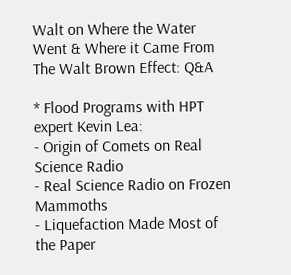Walt on Where the Water Went & Where it Came From
The Walt Brown Effect: Q&A

* Flood Programs with HPT expert Kevin Lea:
- Origin of Comets on Real Science Radio
- Real Science Radio on Frozen Mammoths
- Liquefaction Made Most of the Paper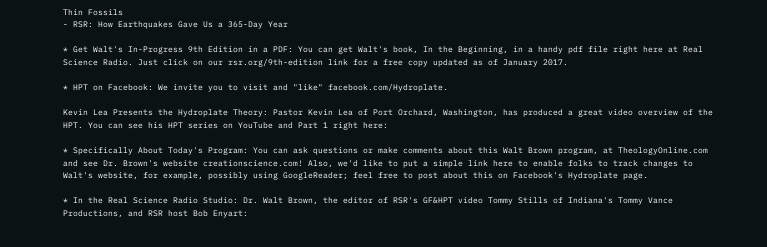Thin Fossils
- RSR: How Earthquakes Gave Us a 365-Day Year

* Get Walt's In-Progress 9th Edition in a PDF: You can get Walt's book, In the Beginning, in a handy pdf file right here at Real Science Radio. Just click on our rsr.org/9th-edition link for a free copy updated as of January 2017.

* HPT on Facebook: We invite you to visit and "like" facebook.com/Hydroplate.

Kevin Lea Presents the Hydroplate Theory: Pastor Kevin Lea of Port Orchard, Washington, has produced a great video overview of the HPT. You can see his HPT series on YouTube and Part 1 right here:

* Specifically About Today's Program: You can ask questions or make comments about this Walt Brown program, at TheologyOnline.com and see Dr. Brown's website creationscience.com! Also, we'd like to put a simple link here to enable folks to track changes to Walt's website, for example, possibly using GoogleReader; feel free to post about this on Facebook's Hydroplate page.

* In the Real Science Radio Studio: Dr. Walt Brown, the editor of RSR's GF&HPT video Tommy Stills of Indiana's Tommy Vance Productions, and RSR host Bob Enyart: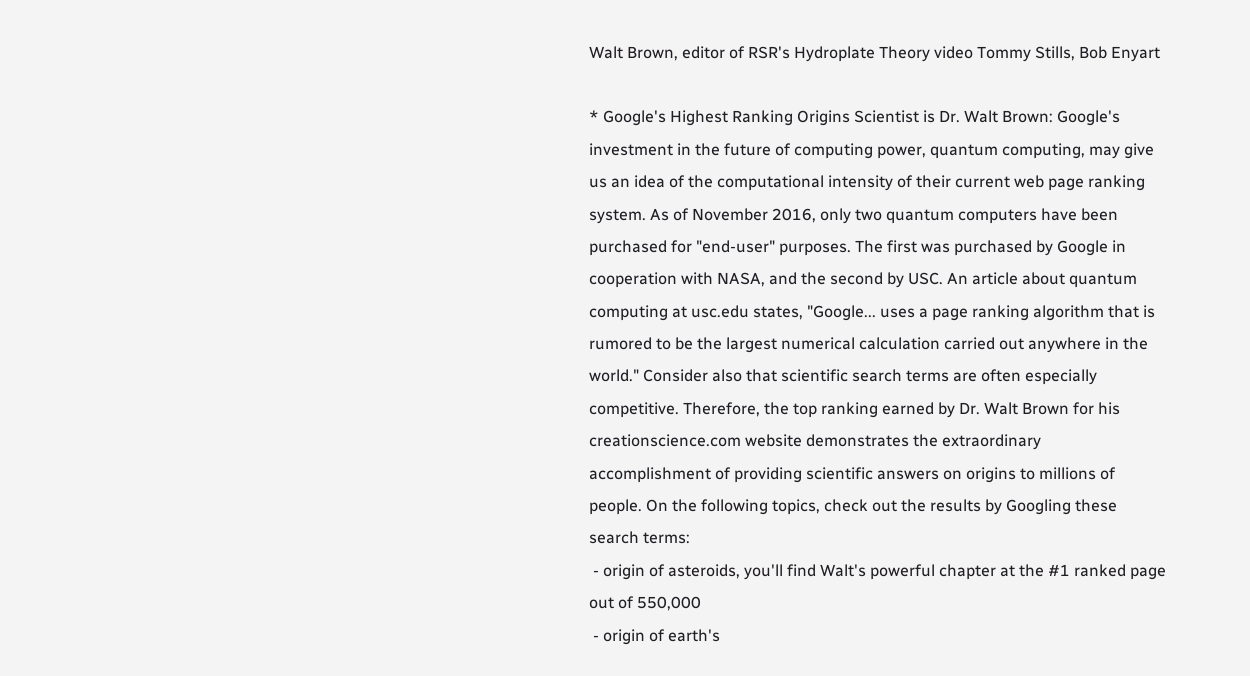Walt Brown, editor of RSR's Hydroplate Theory video Tommy Stills, Bob Enyart

* Google's Highest Ranking Origins Scientist is Dr. Walt Brown: Google's investment in the future of computing power, quantum computing, may give us an idea of the computational intensity of their current web page ranking system. As of November 2016, only two quantum computers have been purchased for "end-user" purposes. The first was purchased by Google in cooperation with NASA, and the second by USC. An article about quantum computing at usc.edu states, "Google... uses a page ranking algorithm that is rumored to be the largest numerical calculation carried out anywhere in the world." Consider also that scientific search terms are often especially competitive. Therefore, the top ranking earned by Dr. Walt Brown for his creationscience.com website demonstrates the extraordinary accomplishment of providing scientific answers on origins to millions of people. On the following topics, check out the results by Googling these search terms:
 - origin of asteroids, you'll find Walt's powerful chapter at the #1 ranked page out of 550,000
 - origin of earth's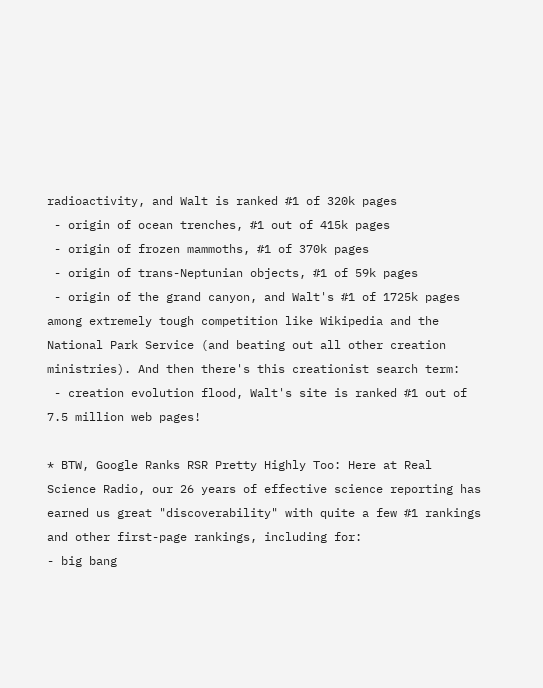radioactivity, and Walt is ranked #1 of 320k pages
 - origin of ocean trenches, #1 out of 415k pages
 - origin of frozen mammoths, #1 of 370k pages
 - origin of trans-Neptunian objects, #1 of 59k pages
 - origin of the grand canyon, and Walt's #1 of 1725k pages among extremely tough competition like Wikipedia and the National Park Service (and beating out all other creation ministries). And then there's this creationist search term:
 - creation evolution flood, Walt's site is ranked #1 out of 7.5 million web pages!

* BTW, Google Ranks RSR Pretty Highly Too: Here at Real Science Radio, our 26 years of effective science reporting has earned us great "discoverability" with quite a few #1 rankings and other first-page rankings, including for:
- big bang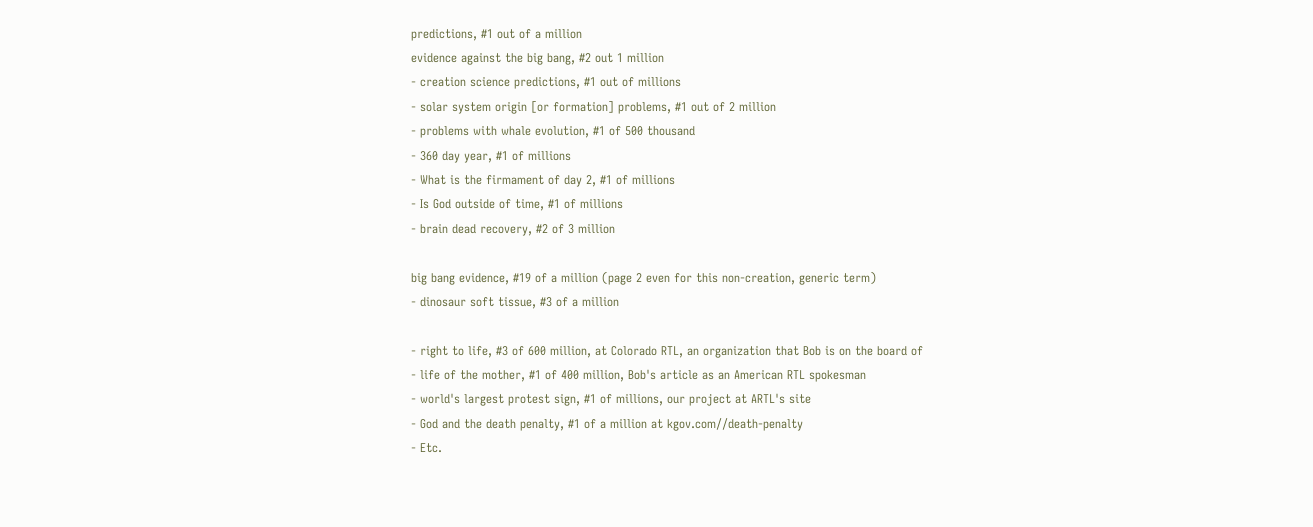predictions, #1 out of a million
evidence against the big bang, #2 out 1 million
- creation science predictions, #1 out of millions
- solar system origin [or formation] problems, #1 out of 2 million
- problems with whale evolution, #1 of 500 thousand
- 360 day year, #1 of millions
- What is the firmament of day 2, #1 of millions
- Is God outside of time, #1 of millions
- brain dead recovery, #2 of 3 million

big bang evidence, #19 of a million (page 2 even for this non-creation, generic term)
- dinosaur soft tissue, #3 of a million

- right to life, #3 of 600 million, at Colorado RTL, an organization that Bob is on the board of
- life of the mother, #1 of 400 million, Bob's article as an American RTL spokesman
- world's largest protest sign, #1 of millions, our project at ARTL's site
- God and the death penalty, #1 of a million at kgov.com//death-penalty
- Etc.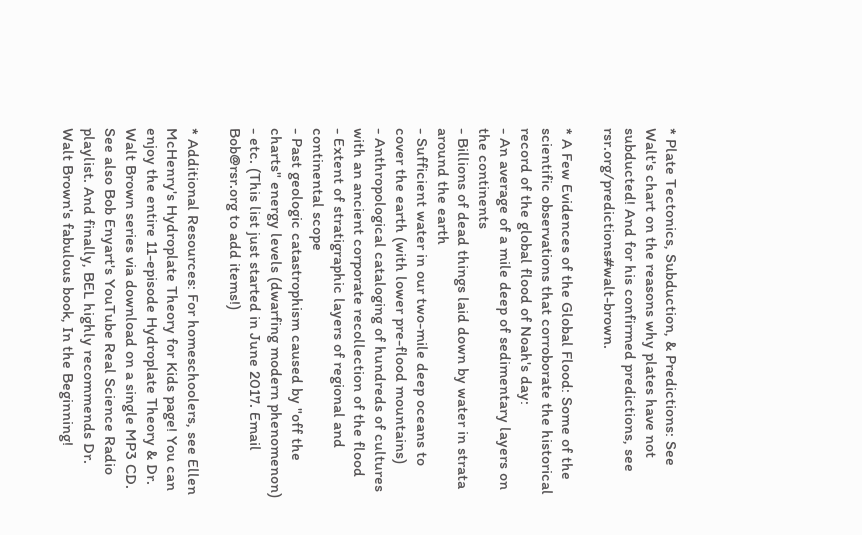* Plate Tectonics, Subduction, & Predictions: See Walt's chart on the reasons why plates have not subducted! And for his confirmed predictions, see rsr.org/predictions#walt-brown.

* A Few Evidences of the Global Flood: Some of the scientific observations that corroborate the historical record of the global flood of Noah's day:
- An average of a mile deep of sedimentary layers on the continents
- Billions of dead things laid down by water in strata around the earth
- Sufficient water in our two-mile deep oceans to cover the earth (with lower pre-flood mountains)
- Anthropological cataloging of hundreds of cultures with an ancient corporate recollection of the flood
- Extent of stratigraphic layers of regional and continental scope
- Past geologic catastrophism caused by "off the charts" energy levels (dwarfing modern phenomenon)
- etc. (This list just started in June 2017. Email Bob@rsr.org to add items!)

* Additional Resources: For homeschoolers, see Ellen McHenry's Hydroplate Theory for Kids page! You can enjoy the entire 11-episode Hydroplate Theory & Dr. Walt Brown series via download on a single MP3 CD. See also Bob Enyart's YouTube Real Science Radio playlist. And finally, BEL highly recommends Dr. Walt Brown's fabulous book, In the Beginning!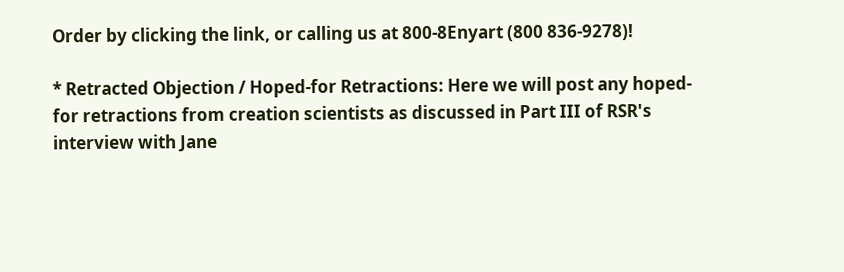Order by clicking the link, or calling us at 800-8Enyart (800 836-9278)!

* Retracted Objection / Hoped-for Retractions: Here we will post any hoped-for retractions from creation scientists as discussed in Part III of RSR's interview with Jane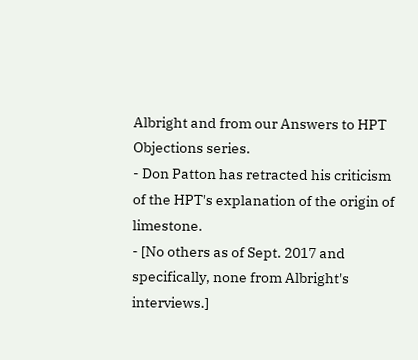Albright and from our Answers to HPT Objections series.
- Don Patton has retracted his criticism of the HPT's explanation of the origin of limestone.
- [No others as of Sept. 2017 and specifically, none from Albright's interviews.]